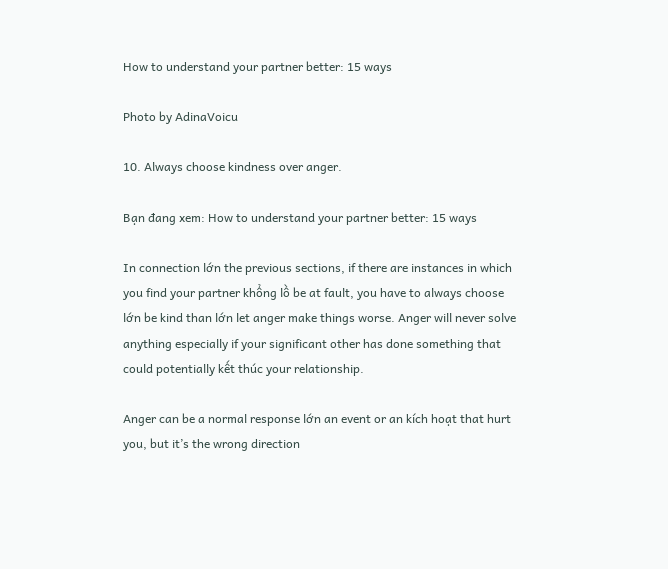How to understand your partner better: 15 ways

Photo by AdinaVoicu

10. Always choose kindness over anger.

Bạn đang xem: How to understand your partner better: 15 ways

In connection lớn the previous sections, if there are instances in which you find your partner khổng lồ be at fault, you have to always choose lớn be kind than lớn let anger make things worse. Anger will never solve anything especially if your significant other has done something that could potentially kết thúc your relationship.

Anger can be a normal response lớn an event or an kích hoạt that hurt you, but it’s the wrong direction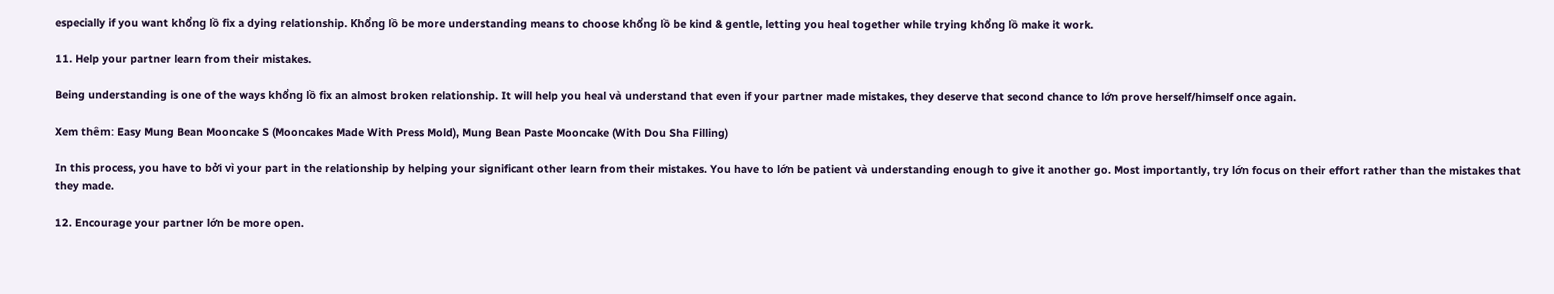especially if you want khổng lồ fix a dying relationship. Khổng lồ be more understanding means to choose khổng lồ be kind & gentle, letting you heal together while trying khổng lồ make it work.

11. Help your partner learn from their mistakes.

Being understanding is one of the ways khổng lồ fix an almost broken relationship. It will help you heal và understand that even if your partner made mistakes, they deserve that second chance to lớn prove herself/himself once again.

Xem thêm: Easy Mung Bean Mooncake S (Mooncakes Made With Press Mold), Mung Bean Paste Mooncake (With Dou Sha Filling)

In this process, you have to bởi vì your part in the relationship by helping your significant other learn from their mistakes. You have to lớn be patient và understanding enough to give it another go. Most importantly, try lớn focus on their effort rather than the mistakes that they made.

12. Encourage your partner lớn be more open.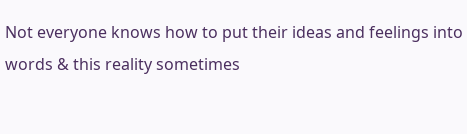Not everyone knows how to put their ideas and feelings into words & this reality sometimes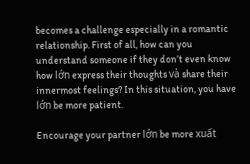becomes a challenge especially in a romantic relationship. First of all, how can you understand someone if they don’t even know how lớn express their thoughts và share their innermost feelings? In this situation, you have lớn be more patient.

Encourage your partner lớn be more xuất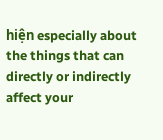hiện especially about the things that can directly or indirectly affect your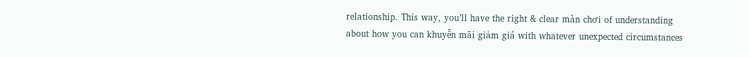relationship. This way, you’ll have the right & clear màn chơi of understanding about how you can khuyễn mãi giảm giá with whatever unexpected circumstances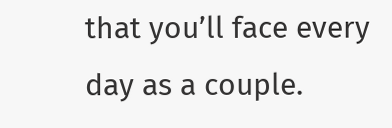that you’ll face every day as a couple.